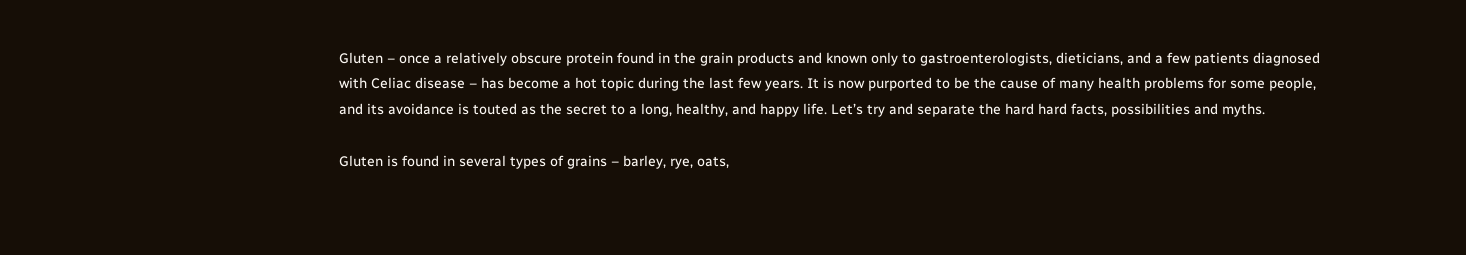Gluten – once a relatively obscure protein found in the grain products and known only to gastroenterologists, dieticians, and a few patients diagnosed with Celiac disease – has become a hot topic during the last few years. It is now purported to be the cause of many health problems for some people, and its avoidance is touted as the secret to a long, healthy, and happy life. Let’s try and separate the hard hard facts, possibilities and myths.

Gluten is found in several types of grains – barley, rye, oats,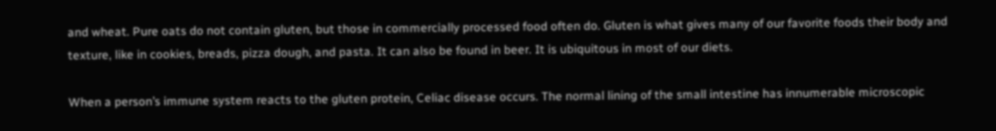and wheat. Pure oats do not contain gluten, but those in commercially processed food often do. Gluten is what gives many of our favorite foods their body and texture, like in cookies, breads, pizza dough, and pasta. It can also be found in beer. It is ubiquitous in most of our diets.

When a person’s immune system reacts to the gluten protein, Celiac disease occurs. The normal lining of the small intestine has innumerable microscopic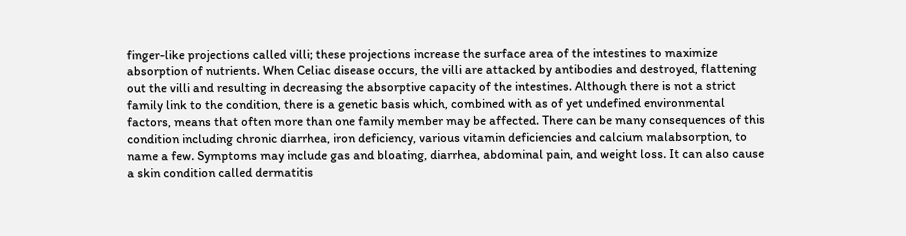finger-like projections called villi; these projections increase the surface area of the intestines to maximize absorption of nutrients. When Celiac disease occurs, the villi are attacked by antibodies and destroyed, flattening out the villi and resulting in decreasing the absorptive capacity of the intestines. Although there is not a strict family link to the condition, there is a genetic basis which, combined with as of yet undefined environmental factors, means that often more than one family member may be affected. There can be many consequences of this condition including chronic diarrhea, iron deficiency, various vitamin deficiencies and calcium malabsorption, to name a few. Symptoms may include gas and bloating, diarrhea, abdominal pain, and weight loss. It can also cause a skin condition called dermatitis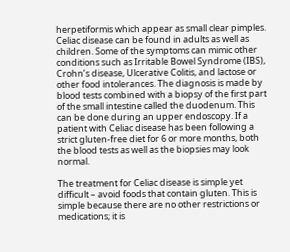herpetiformis which appear as small clear pimples. Celiac disease can be found in adults as well as children. Some of the symptoms can mimic other conditions such as Irritable Bowel Syndrome (IBS), Crohn’s disease, Ulcerative Colitis, and lactose or other food intolerances. The diagnosis is made by blood tests combined with a biopsy of the first part of the small intestine called the duodenum. This can be done during an upper endoscopy. If a patient with Celiac disease has been following a strict gluten-free diet for 6 or more months, both the blood tests as well as the biopsies may look normal.

The treatment for Celiac disease is simple yet difficult – avoid foods that contain gluten. This is simple because there are no other restrictions or medications; it is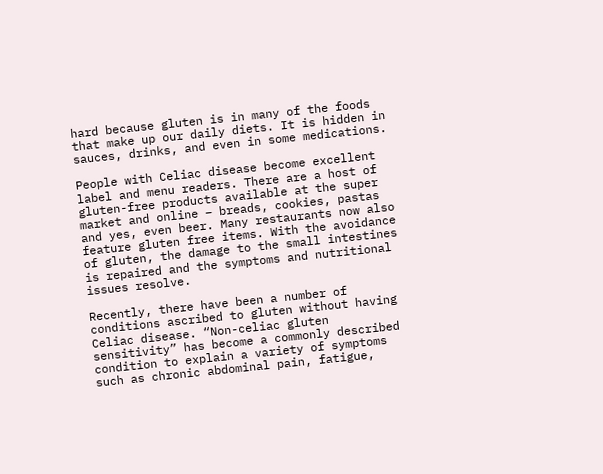hard because gluten is in many of the foods that make up our daily diets. It is hidden in sauces, drinks, and even in some medications.

People with Celiac disease become excellent label and menu readers. There are a host of gluten-free products available at the super market and online – breads, cookies, pastas and yes, even beer. Many restaurants now also feature gluten free items. With the avoidance of gluten, the damage to the small intestines is repaired and the symptoms and nutritional issues resolve.

Recently, there have been a number of conditions ascribed to gluten without having Celiac disease. “Non-celiac gluten sensitivity” has become a commonly described condition to explain a variety of symptoms such as chronic abdominal pain, fatigue,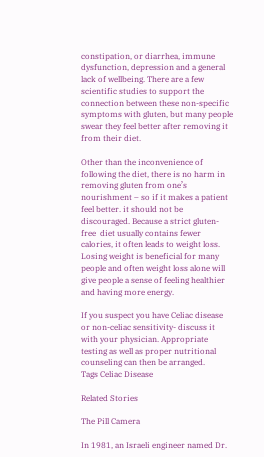constipation, or diarrhea, immune dysfunction, depression and a general lack of wellbeing. There are a few scientific studies to support the connection between these non-specific symptoms with gluten, but many people swear they feel better after removing it from their diet.

Other than the inconvenience of following the diet, there is no harm in removing gluten from one’s nourishment – so if it makes a patient feel better. it should not be discouraged. Because a strict gluten-free  diet usually contains fewer calories, it often leads to weight loss. Losing weight is beneficial for many people and often weight loss alone will give people a sense of feeling healthier and having more energy.

If you suspect you have Celiac disease or non-celiac sensitivity- discuss it with your physician. Appropriate testing as well as proper nutritional counseling can then be arranged.
Tags Celiac Disease

Related Stories

The Pill Camera

In 1981, an Israeli engineer named Dr.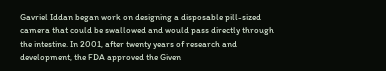Gavriel Iddan began work on designing a disposable pill-sized camera that could be swallowed and would pass directly through the intestine. In 2001, after twenty years of research and development, the FDA approved the Given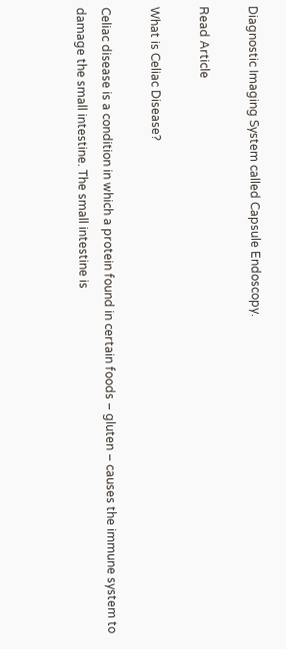Diagnostic Imaging System called Capsule Endoscopy.

Read Article

What is Celiac Disease?

Celiac disease is a condition in which a protein found in certain foods – gluten – causes the immune system to damage the small intestine. The small intestine is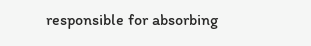responsible for absorbing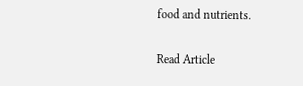food and nutrients.

Read Article